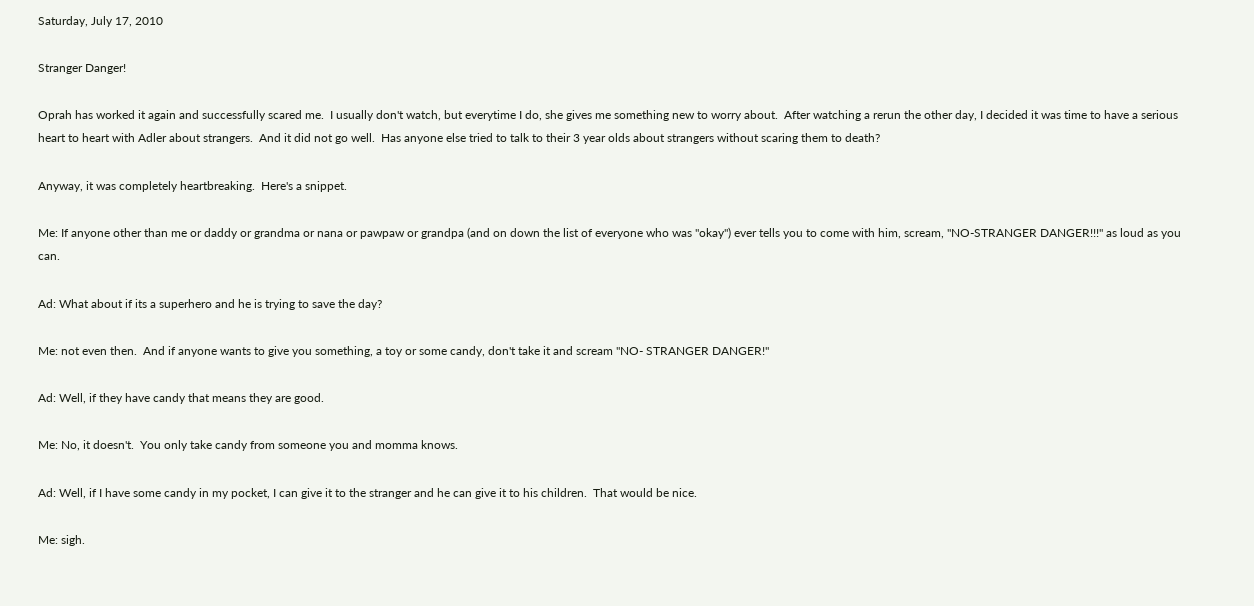Saturday, July 17, 2010

Stranger Danger!

Oprah has worked it again and successfully scared me.  I usually don't watch, but everytime I do, she gives me something new to worry about.  After watching a rerun the other day, I decided it was time to have a serious heart to heart with Adler about strangers.  And it did not go well.  Has anyone else tried to talk to their 3 year olds about strangers without scaring them to death?

Anyway, it was completely heartbreaking.  Here's a snippet.

Me: If anyone other than me or daddy or grandma or nana or pawpaw or grandpa (and on down the list of everyone who was "okay") ever tells you to come with him, scream, "NO-STRANGER DANGER!!!" as loud as you can.

Ad: What about if its a superhero and he is trying to save the day?

Me: not even then.  And if anyone wants to give you something, a toy or some candy, don't take it and scream "NO- STRANGER DANGER!"

Ad: Well, if they have candy that means they are good.

Me: No, it doesn't.  You only take candy from someone you and momma knows.

Ad: Well, if I have some candy in my pocket, I can give it to the stranger and he can give it to his children.  That would be nice.

Me: sigh.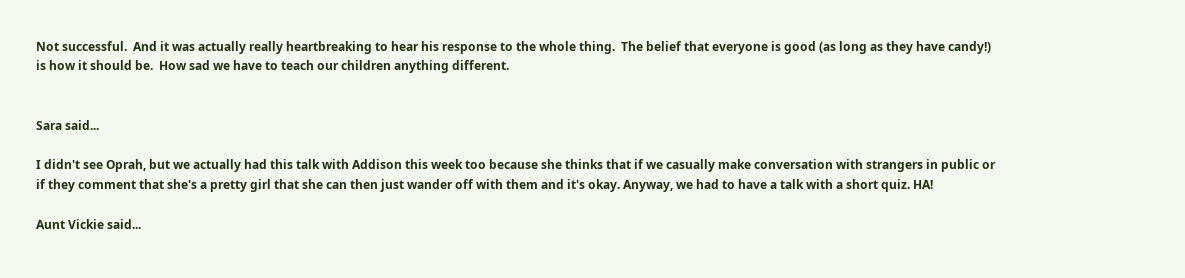Not successful.  And it was actually really heartbreaking to hear his response to the whole thing.  The belief that everyone is good (as long as they have candy!) is how it should be.  How sad we have to teach our children anything different.


Sara said...

I didn't see Oprah, but we actually had this talk with Addison this week too because she thinks that if we casually make conversation with strangers in public or if they comment that she's a pretty girl that she can then just wander off with them and it's okay. Anyway, we had to have a talk with a short quiz. HA!

Aunt Vickie said...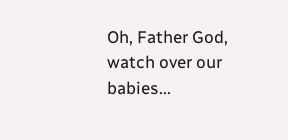Oh, Father God, watch over our babies...